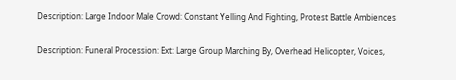Description: Large Indoor Male Crowd: Constant Yelling And Fighting, Protest Battle Ambiences

Description: Funeral Procession: Ext: Large Group Marching By, Overhead Helicopter, Voices,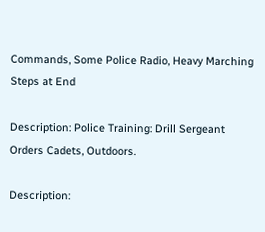Commands, Some Police Radio, Heavy Marching Steps at End

Description: Police Training: Drill Sergeant Orders Cadets, Outdoors.

Description: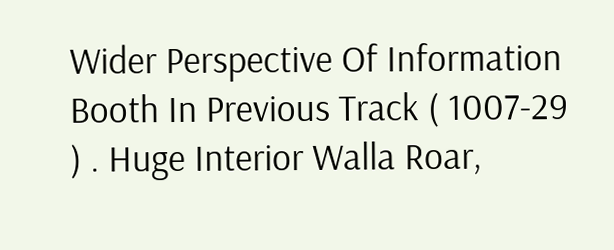Wider Perspective Of Information Booth In Previous Track ( 1007-29 ) . Huge Interior Walla Roar,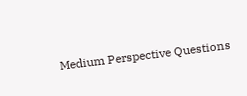Medium Perspective Questions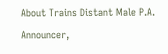About Trains Distant Male P.A. Announcer,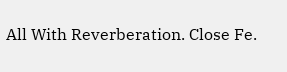All With Reverberation. Close Fe.